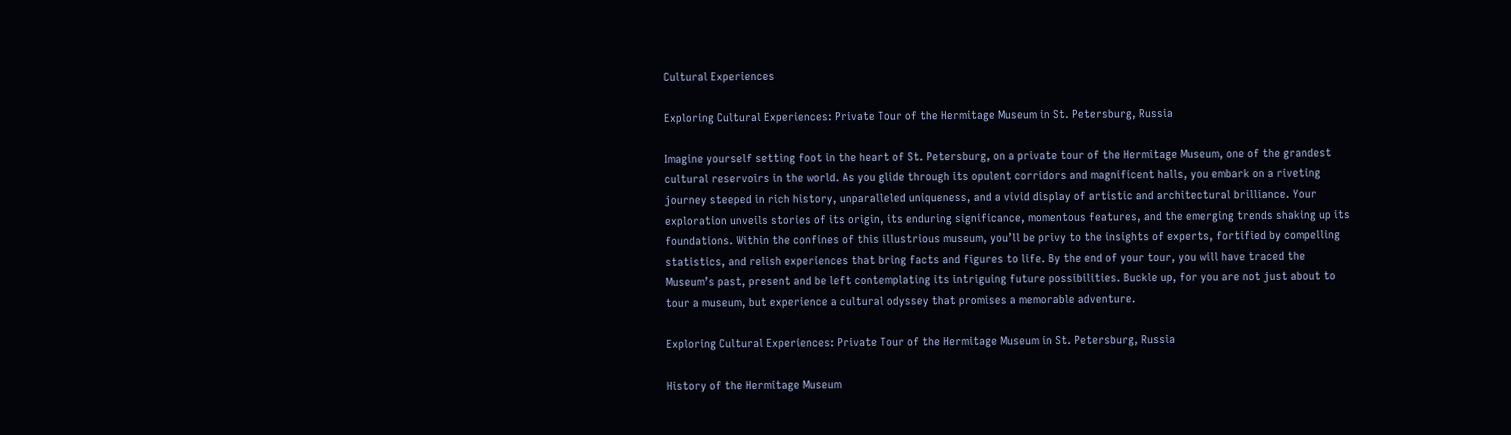Cultural Experiences

Exploring Cultural Experiences: Private Tour of the Hermitage Museum in St. Petersburg, Russia

Imagine yourself setting foot in the heart of St. Petersburg, on a private tour of the Hermitage Museum, one of the grandest cultural reservoirs in the world. As you glide through its opulent corridors and magnificent halls, you embark on a riveting journey steeped in rich history, unparalleled uniqueness, and a vivid display of artistic and architectural brilliance. Your exploration unveils stories of its origin, its enduring significance, momentous features, and the emerging trends shaking up its foundations. Within the confines of this illustrious museum, you’ll be privy to the insights of experts, fortified by compelling statistics, and relish experiences that bring facts and figures to life. By the end of your tour, you will have traced the Museum’s past, present and be left contemplating its intriguing future possibilities. Buckle up, for you are not just about to tour a museum, but experience a cultural odyssey that promises a memorable adventure.

Exploring Cultural Experiences: Private Tour of the Hermitage Museum in St. Petersburg, Russia

History of the Hermitage Museum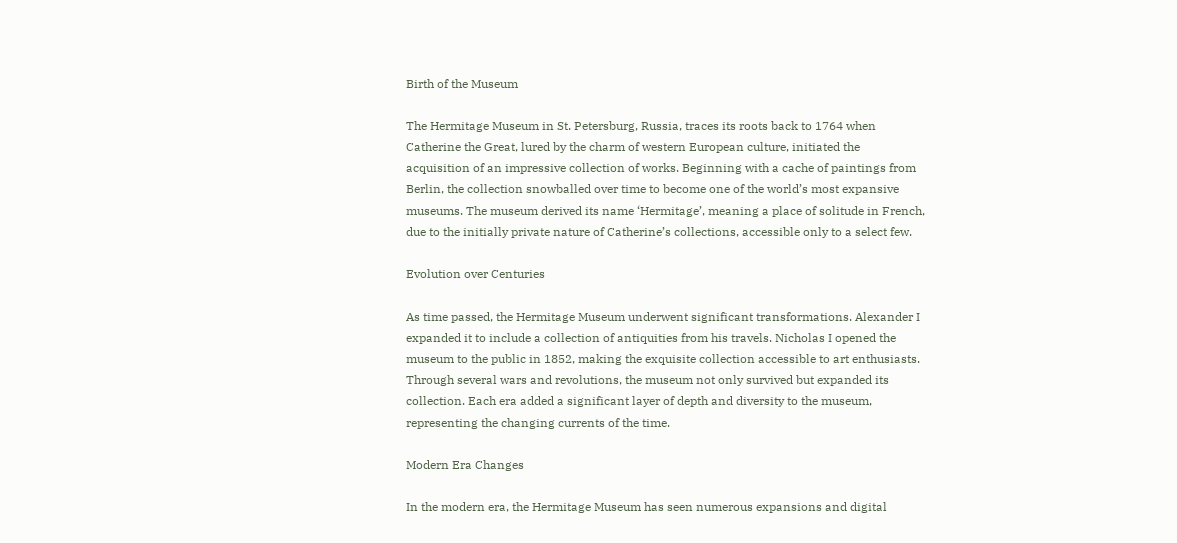Birth of the Museum

The Hermitage Museum in St. Petersburg, Russia, traces its roots back to 1764 when Catherine the Great, lured by the charm of western European culture, initiated the acquisition of an impressive collection of works. Beginning with a cache of paintings from Berlin, the collection snowballed over time to become one of the world’s most expansive museums. The museum derived its name ‘Hermitage’, meaning a place of solitude in French, due to the initially private nature of Catherine’s collections, accessible only to a select few.

Evolution over Centuries

As time passed, the Hermitage Museum underwent significant transformations. Alexander I expanded it to include a collection of antiquities from his travels. Nicholas I opened the museum to the public in 1852, making the exquisite collection accessible to art enthusiasts. Through several wars and revolutions, the museum not only survived but expanded its collection. Each era added a significant layer of depth and diversity to the museum, representing the changing currents of the time.

Modern Era Changes

In the modern era, the Hermitage Museum has seen numerous expansions and digital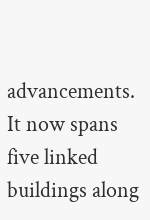advancements. It now spans five linked buildings along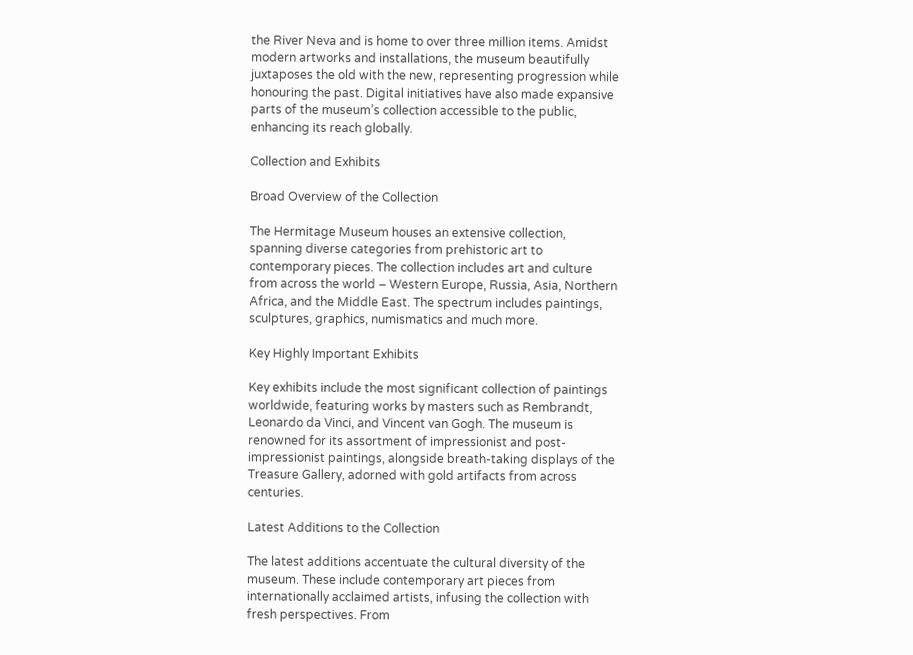the River Neva and is home to over three million items. Amidst modern artworks and installations, the museum beautifully juxtaposes the old with the new, representing progression while honouring the past. Digital initiatives have also made expansive parts of the museum’s collection accessible to the public, enhancing its reach globally.

Collection and Exhibits

Broad Overview of the Collection

The Hermitage Museum houses an extensive collection, spanning diverse categories from prehistoric art to contemporary pieces. The collection includes art and culture from across the world – Western Europe, Russia, Asia, Northern Africa, and the Middle East. The spectrum includes paintings, sculptures, graphics, numismatics and much more.

Key Highly Important Exhibits

Key exhibits include the most significant collection of paintings worldwide, featuring works by masters such as Rembrandt, Leonardo da Vinci, and Vincent van Gogh. The museum is renowned for its assortment of impressionist and post-impressionist paintings, alongside breath-taking displays of the Treasure Gallery, adorned with gold artifacts from across centuries.

Latest Additions to the Collection

The latest additions accentuate the cultural diversity of the museum. These include contemporary art pieces from internationally acclaimed artists, infusing the collection with fresh perspectives. From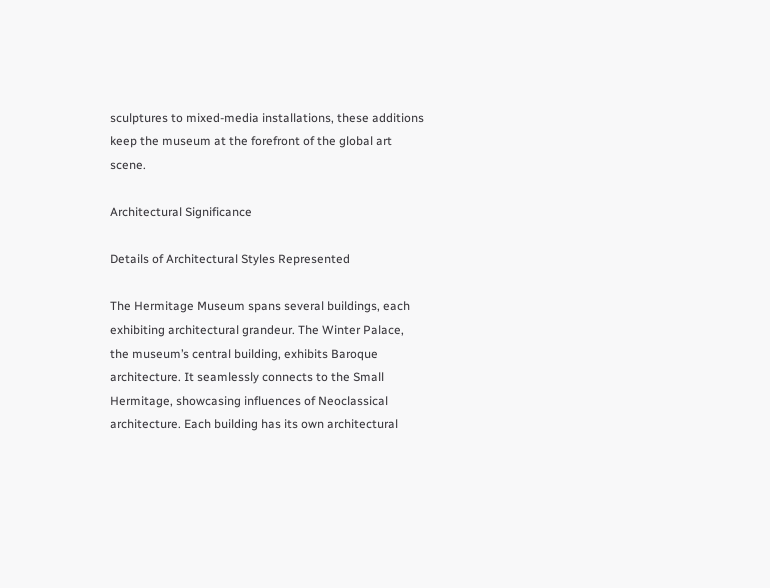sculptures to mixed-media installations, these additions keep the museum at the forefront of the global art scene.

Architectural Significance

Details of Architectural Styles Represented

The Hermitage Museum spans several buildings, each exhibiting architectural grandeur. The Winter Palace, the museum’s central building, exhibits Baroque architecture. It seamlessly connects to the Small Hermitage, showcasing influences of Neoclassical architecture. Each building has its own architectural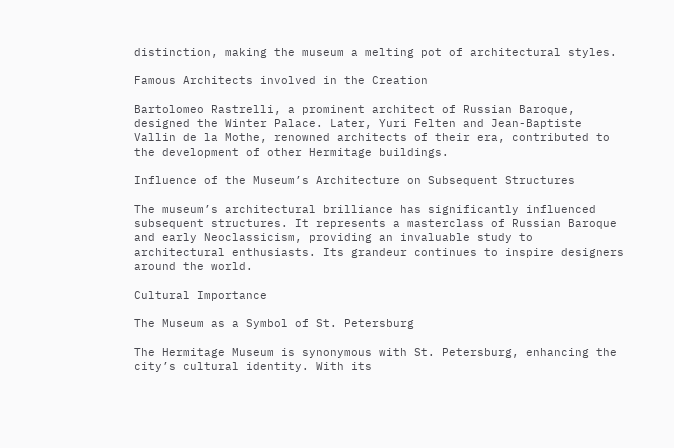distinction, making the museum a melting pot of architectural styles.

Famous Architects involved in the Creation

Bartolomeo Rastrelli, a prominent architect of Russian Baroque, designed the Winter Palace. Later, Yuri Felten and Jean-Baptiste Vallin de la Mothe, renowned architects of their era, contributed to the development of other Hermitage buildings.

Influence of the Museum’s Architecture on Subsequent Structures

The museum’s architectural brilliance has significantly influenced subsequent structures. It represents a masterclass of Russian Baroque and early Neoclassicism, providing an invaluable study to architectural enthusiasts. Its grandeur continues to inspire designers around the world.

Cultural Importance

The Museum as a Symbol of St. Petersburg

The Hermitage Museum is synonymous with St. Petersburg, enhancing the city’s cultural identity. With its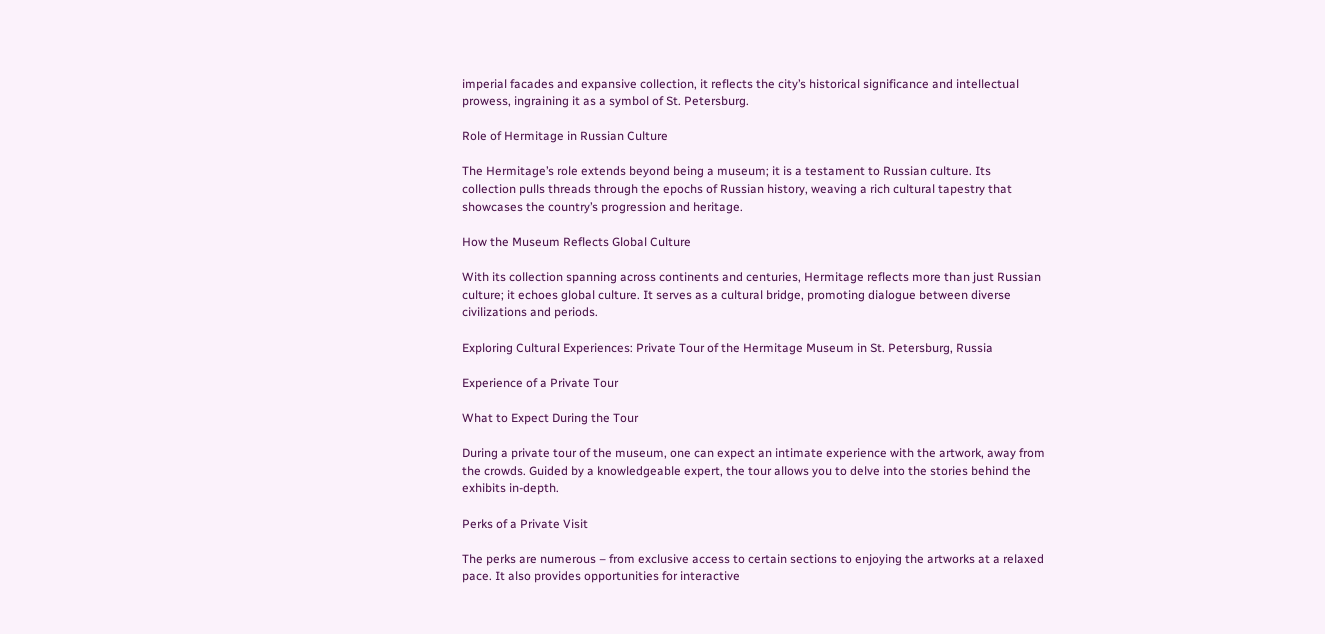imperial facades and expansive collection, it reflects the city’s historical significance and intellectual prowess, ingraining it as a symbol of St. Petersburg.

Role of Hermitage in Russian Culture

The Hermitage’s role extends beyond being a museum; it is a testament to Russian culture. Its collection pulls threads through the epochs of Russian history, weaving a rich cultural tapestry that showcases the country’s progression and heritage.

How the Museum Reflects Global Culture

With its collection spanning across continents and centuries, Hermitage reflects more than just Russian culture; it echoes global culture. It serves as a cultural bridge, promoting dialogue between diverse civilizations and periods.

Exploring Cultural Experiences: Private Tour of the Hermitage Museum in St. Petersburg, Russia

Experience of a Private Tour

What to Expect During the Tour

During a private tour of the museum, one can expect an intimate experience with the artwork, away from the crowds. Guided by a knowledgeable expert, the tour allows you to delve into the stories behind the exhibits in-depth.

Perks of a Private Visit

The perks are numerous – from exclusive access to certain sections to enjoying the artworks at a relaxed pace. It also provides opportunities for interactive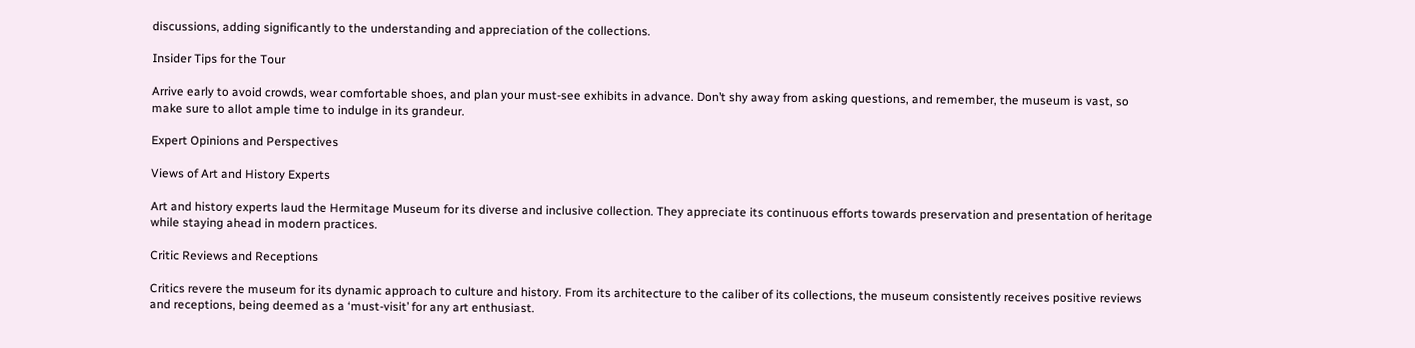discussions, adding significantly to the understanding and appreciation of the collections.

Insider Tips for the Tour

Arrive early to avoid crowds, wear comfortable shoes, and plan your must-see exhibits in advance. Don’t shy away from asking questions, and remember, the museum is vast, so make sure to allot ample time to indulge in its grandeur.

Expert Opinions and Perspectives

Views of Art and History Experts

Art and history experts laud the Hermitage Museum for its diverse and inclusive collection. They appreciate its continuous efforts towards preservation and presentation of heritage while staying ahead in modern practices.

Critic Reviews and Receptions

Critics revere the museum for its dynamic approach to culture and history. From its architecture to the caliber of its collections, the museum consistently receives positive reviews and receptions, being deemed as a ‘must-visit’ for any art enthusiast.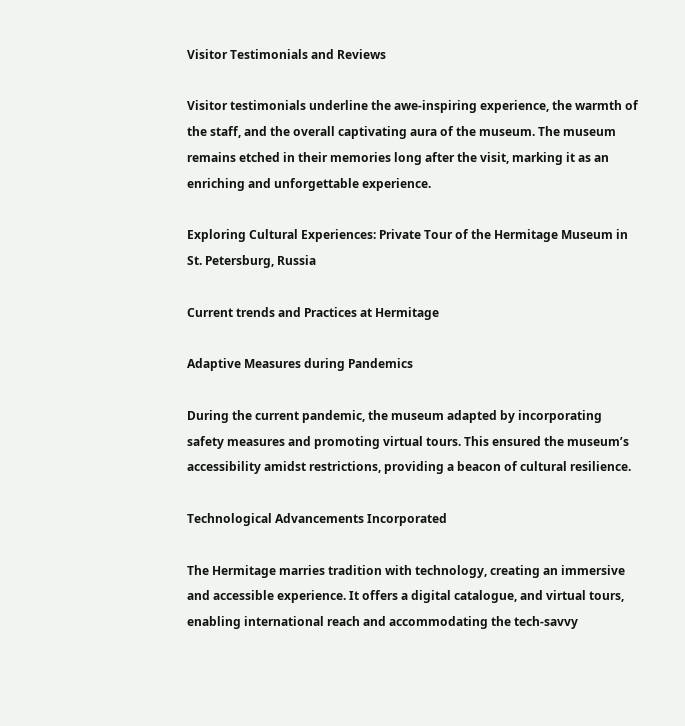Visitor Testimonials and Reviews

Visitor testimonials underline the awe-inspiring experience, the warmth of the staff, and the overall captivating aura of the museum. The museum remains etched in their memories long after the visit, marking it as an enriching and unforgettable experience.

Exploring Cultural Experiences: Private Tour of the Hermitage Museum in St. Petersburg, Russia

Current trends and Practices at Hermitage

Adaptive Measures during Pandemics

During the current pandemic, the museum adapted by incorporating safety measures and promoting virtual tours. This ensured the museum’s accessibility amidst restrictions, providing a beacon of cultural resilience.

Technological Advancements Incorporated

The Hermitage marries tradition with technology, creating an immersive and accessible experience. It offers a digital catalogue, and virtual tours, enabling international reach and accommodating the tech-savvy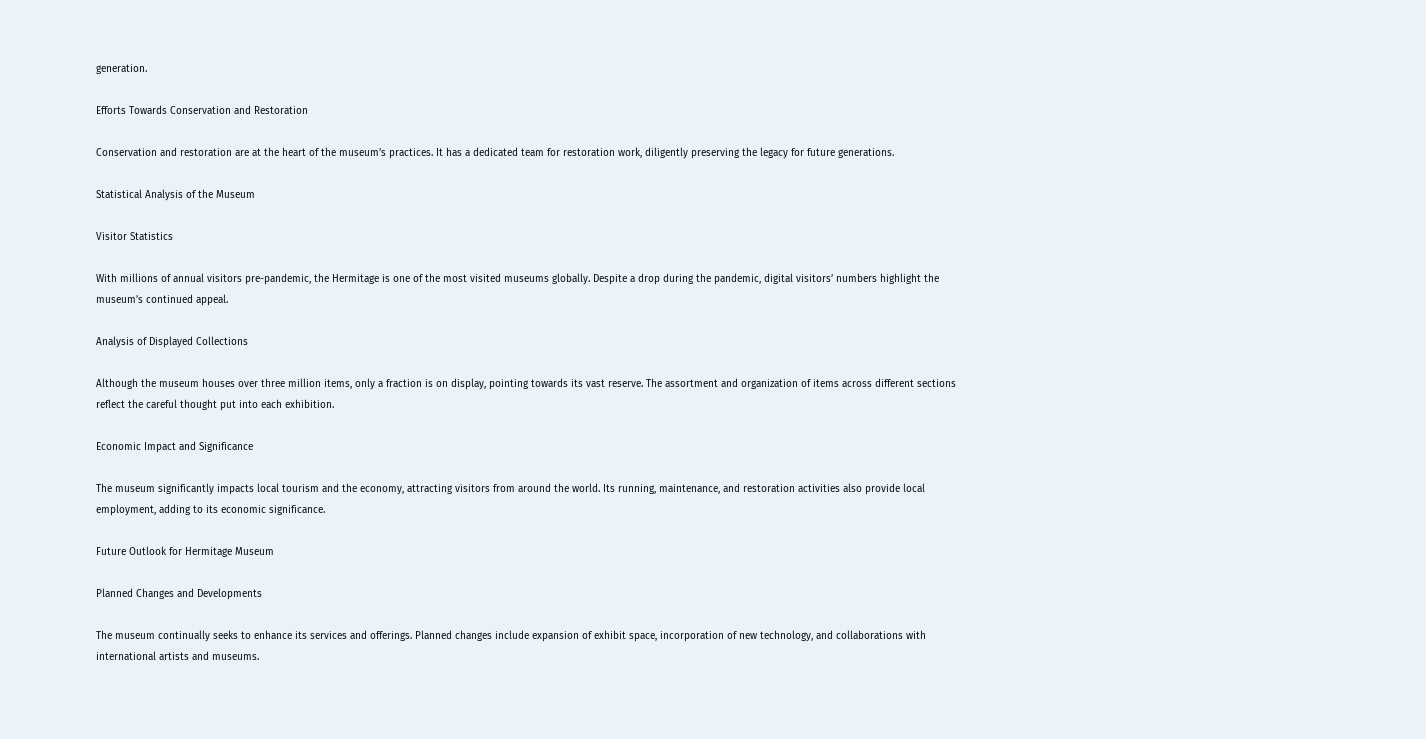generation.

Efforts Towards Conservation and Restoration

Conservation and restoration are at the heart of the museum’s practices. It has a dedicated team for restoration work, diligently preserving the legacy for future generations.

Statistical Analysis of the Museum

Visitor Statistics

With millions of annual visitors pre-pandemic, the Hermitage is one of the most visited museums globally. Despite a drop during the pandemic, digital visitors’ numbers highlight the museum’s continued appeal.

Analysis of Displayed Collections

Although the museum houses over three million items, only a fraction is on display, pointing towards its vast reserve. The assortment and organization of items across different sections reflect the careful thought put into each exhibition.

Economic Impact and Significance

The museum significantly impacts local tourism and the economy, attracting visitors from around the world. Its running, maintenance, and restoration activities also provide local employment, adding to its economic significance.

Future Outlook for Hermitage Museum

Planned Changes and Developments

The museum continually seeks to enhance its services and offerings. Planned changes include expansion of exhibit space, incorporation of new technology, and collaborations with international artists and museums.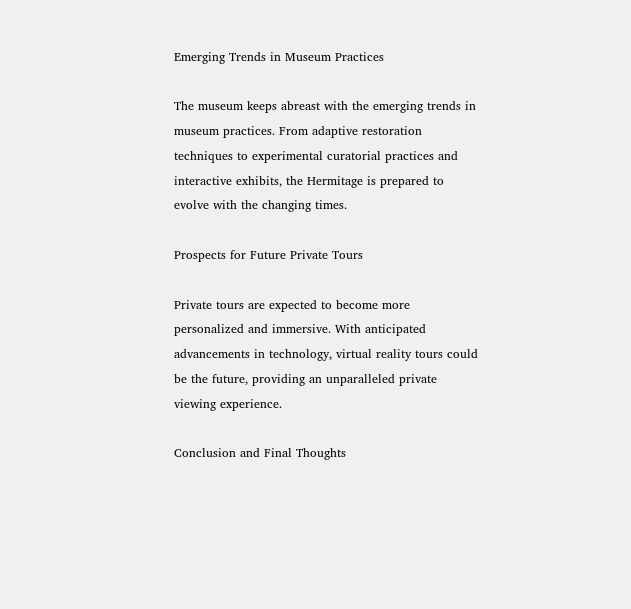Emerging Trends in Museum Practices

The museum keeps abreast with the emerging trends in museum practices. From adaptive restoration techniques to experimental curatorial practices and interactive exhibits, the Hermitage is prepared to evolve with the changing times.

Prospects for Future Private Tours

Private tours are expected to become more personalized and immersive. With anticipated advancements in technology, virtual reality tours could be the future, providing an unparalleled private viewing experience.

Conclusion and Final Thoughts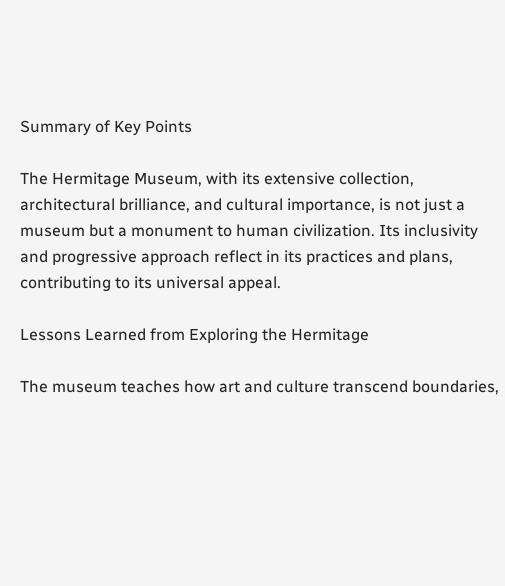Summary of Key Points

The Hermitage Museum, with its extensive collection, architectural brilliance, and cultural importance, is not just a museum but a monument to human civilization. Its inclusivity and progressive approach reflect in its practices and plans, contributing to its universal appeal.

Lessons Learned from Exploring the Hermitage

The museum teaches how art and culture transcend boundaries,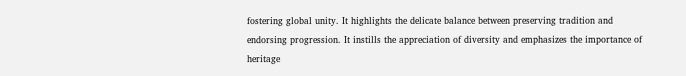fostering global unity. It highlights the delicate balance between preserving tradition and endorsing progression. It instills the appreciation of diversity and emphasizes the importance of heritage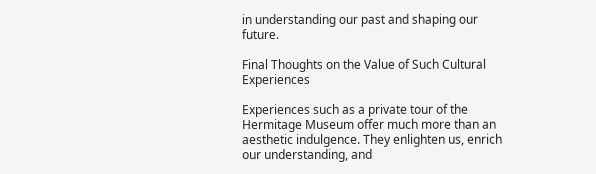in understanding our past and shaping our future.

Final Thoughts on the Value of Such Cultural Experiences

Experiences such as a private tour of the Hermitage Museum offer much more than an aesthetic indulgence. They enlighten us, enrich our understanding, and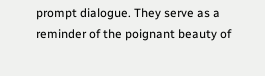prompt dialogue. They serve as a reminder of the poignant beauty of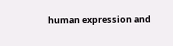human expression and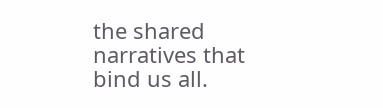the shared narratives that bind us all.